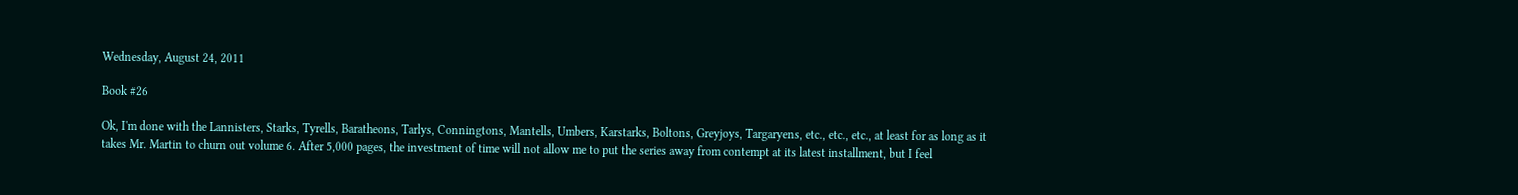Wednesday, August 24, 2011

Book #26

Ok, I'm done with the Lannisters, Starks, Tyrells, Baratheons, Tarlys, Conningtons, Mantells, Umbers, Karstarks, Boltons, Greyjoys, Targaryens, etc., etc., etc., at least for as long as it takes Mr. Martin to churn out volume 6. After 5,000 pages, the investment of time will not allow me to put the series away from contempt at its latest installment, but I feel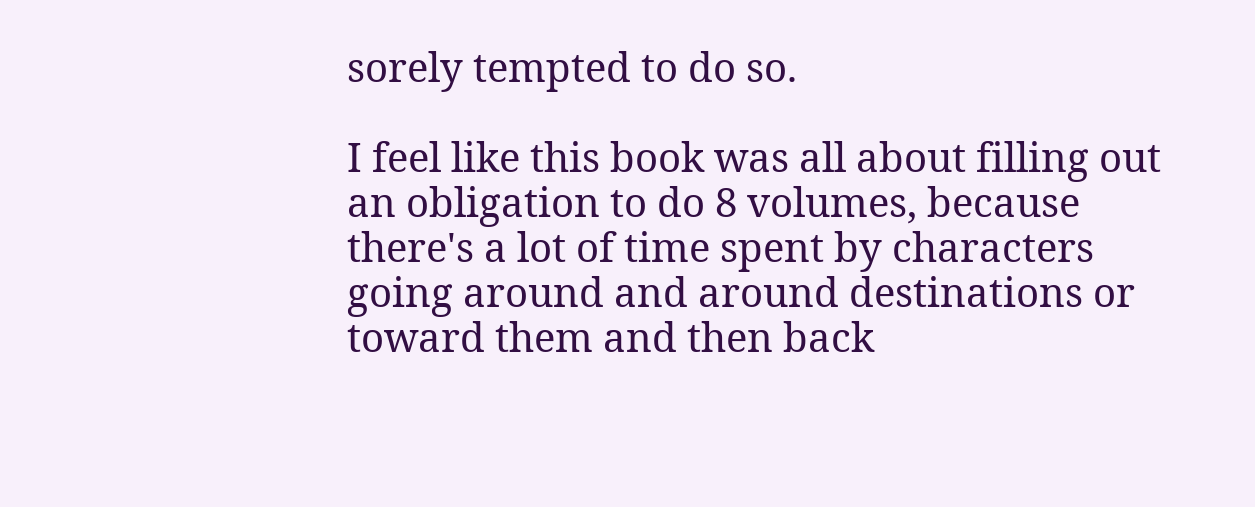sorely tempted to do so.

I feel like this book was all about filling out an obligation to do 8 volumes, because there's a lot of time spent by characters going around and around destinations or toward them and then back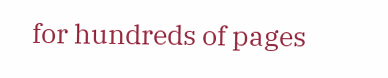for hundreds of pages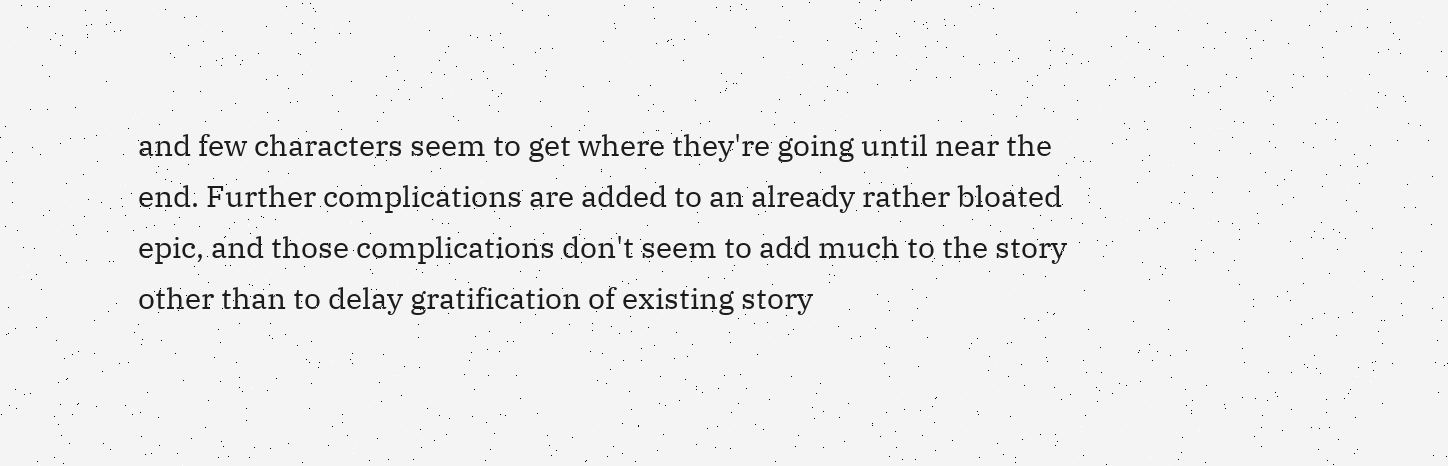and few characters seem to get where they're going until near the end. Further complications are added to an already rather bloated epic, and those complications don't seem to add much to the story other than to delay gratification of existing story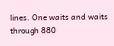lines. One waits and waits through 880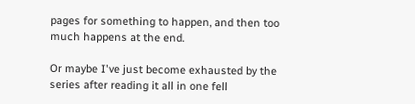pages for something to happen, and then too much happens at the end.

Or maybe I've just become exhausted by the series after reading it all in one fell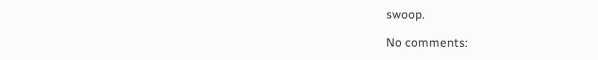swoop.

No comments: